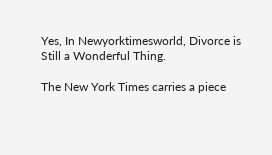Yes, In Newyorktimesworld, Divorce is Still a Wonderful Thing.

The New York Times carries a piece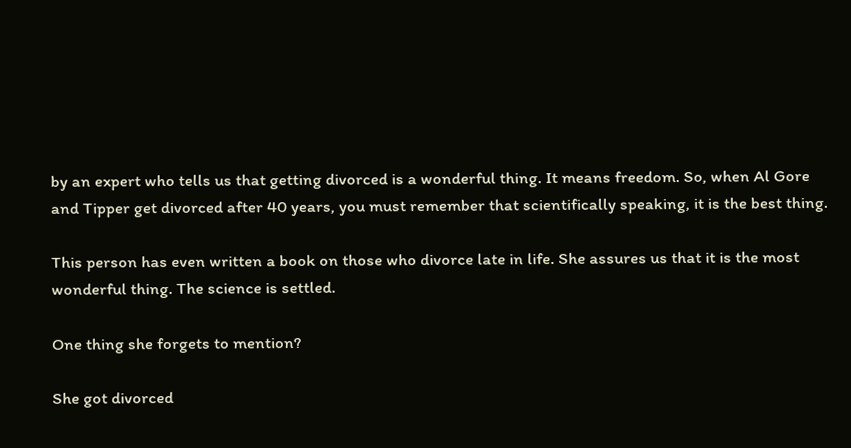by an expert who tells us that getting divorced is a wonderful thing. It means freedom. So, when Al Gore and Tipper get divorced after 40 years, you must remember that scientifically speaking, it is the best thing.

This person has even written a book on those who divorce late in life. She assures us that it is the most wonderful thing. The science is settled.

One thing she forgets to mention?

She got divorced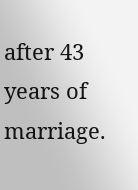after 43 years of marriage.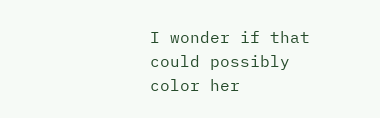I wonder if that could possibly color her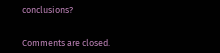conclusions?


Comments are closed.